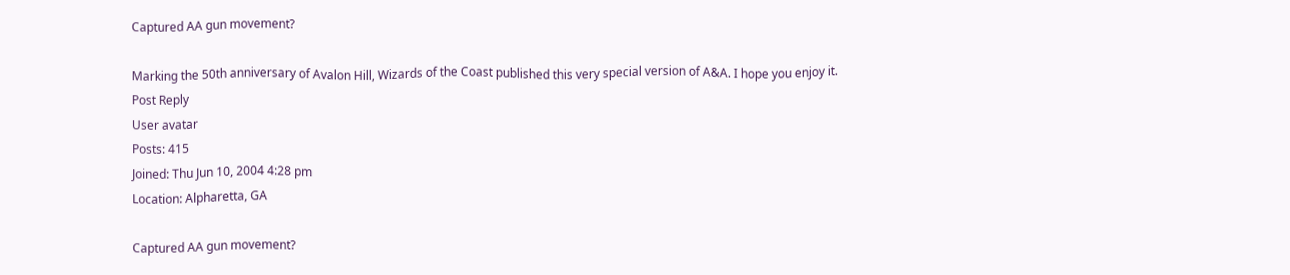Captured AA gun movement?

Marking the 50th anniversary of Avalon Hill, Wizards of the Coast published this very special version of A&A. I hope you enjoy it.
Post Reply
User avatar
Posts: 415
Joined: Thu Jun 10, 2004 4:28 pm
Location: Alpharetta, GA

Captured AA gun movement?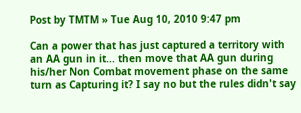Post by TMTM » Tue Aug 10, 2010 9:47 pm

Can a power that has just captured a territory with an AA gun in it... then move that AA gun during his/her Non Combat movement phase on the same turn as Capturing it? I say no but the rules didn't say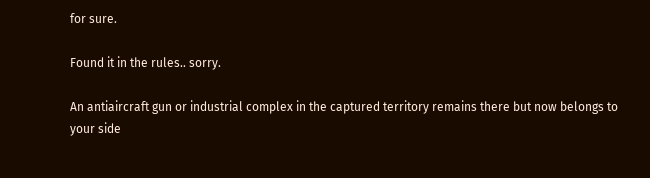for sure.

Found it in the rules.. sorry.

An antiaircraft gun or industrial complex in the captured territory remains there but now belongs to your side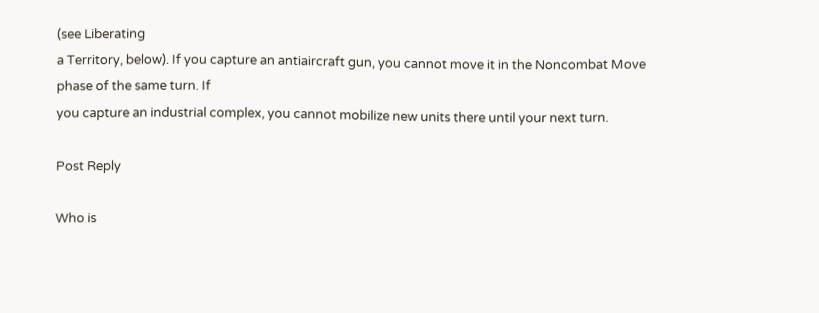(see Liberating
a Territory, below). If you capture an antiaircraft gun, you cannot move it in the Noncombat Move phase of the same turn. If
you capture an industrial complex, you cannot mobilize new units there until your next turn.

Post Reply

Who is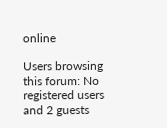online

Users browsing this forum: No registered users and 2 guests